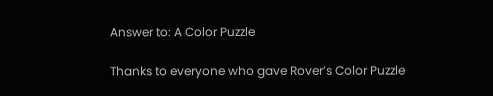Answer to: A Color Puzzle

Thanks to everyone who gave Rover’s Color Puzzle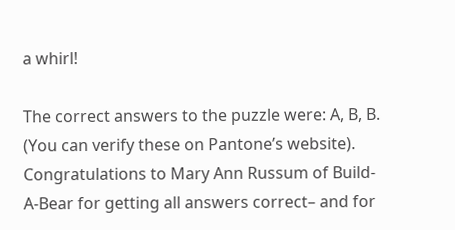a whirl!

The correct answers to the puzzle were: A, B, B.  (You can verify these on Pantone’s website).  Congratulations to Mary Ann Russum of Build-A-Bear for getting all answers correct– and for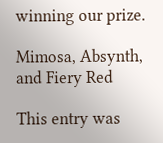winning our prize.

Mimosa, Absynth, and Fiery Red

This entry was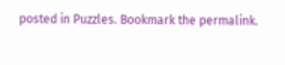posted in Puzzles. Bookmark the permalink.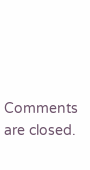Comments are closed.